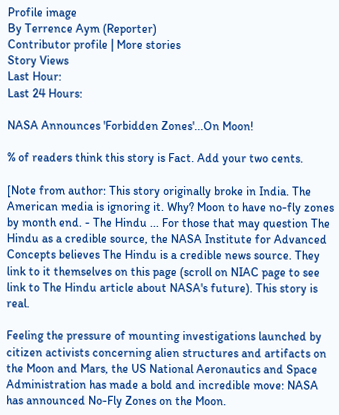Profile image
By Terrence Aym (Reporter)
Contributor profile | More stories
Story Views
Last Hour:
Last 24 Hours:

NASA Announces 'Forbidden Zones'...On Moon!

% of readers think this story is Fact. Add your two cents.

[Note from author: This story originally broke in India. The American media is ignoring it. Why? Moon to have no-fly zones by month end. - The Hindu ... For those that may question The Hindu as a credible source, the NASA Institute for Advanced Concepts believes The Hindu is a credible news source. They link to it themselves on this page (scroll on NIAC page to see link to The Hindu article about NASA's future). This story is real.

Feeling the pressure of mounting investigations launched by citizen activists concerning alien structures and artifacts on the Moon and Mars, the US National Aeronautics and Space Administration has made a bold and incredible move: NASA has announced No-Fly Zones on the Moon.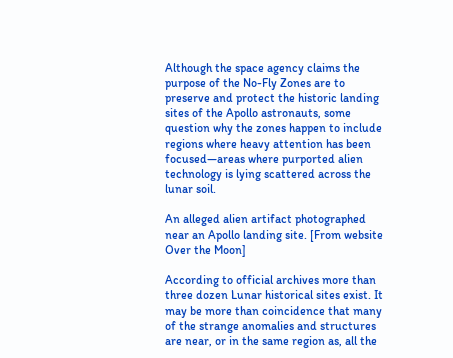Although the space agency claims the purpose of the No-Fly Zones are to preserve and protect the historic landing sites of the Apollo astronauts, some question why the zones happen to include regions where heavy attention has been focused—areas where purported alien technology is lying scattered across the lunar soil.

An alleged alien artifact photographed near an Apollo landing site. [From website Over the Moon]

According to official archives more than three dozen Lunar historical sites exist. It may be more than coincidence that many of the strange anomalies and structures are near, or in the same region as, all the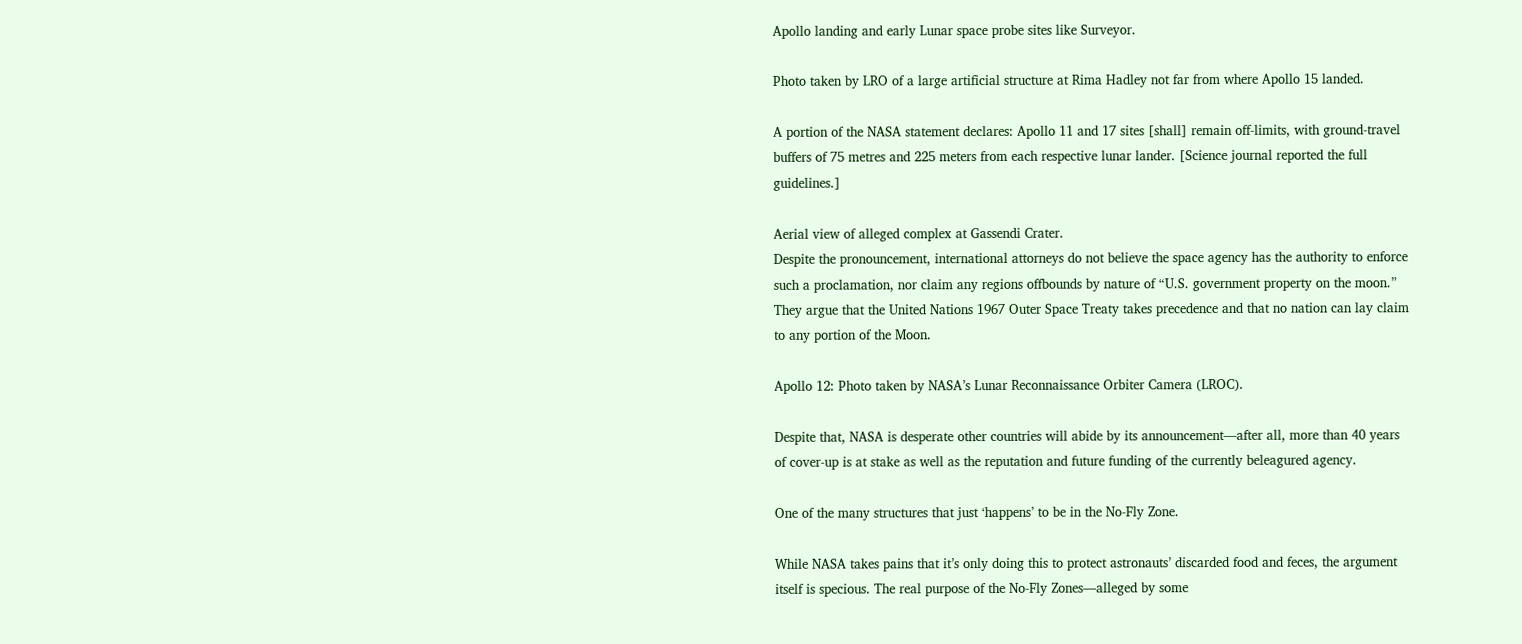Apollo landing and early Lunar space probe sites like Surveyor.

Photo taken by LRO of a large artificial structure at Rima Hadley not far from where Apollo 15 landed.

A portion of the NASA statement declares: Apollo 11 and 17 sites [shall] remain off-limits, with ground-travel buffers of 75 metres and 225 meters from each respective lunar lander. [Science journal reported the full guidelines.]

Aerial view of alleged complex at Gassendi Crater.
Despite the pronouncement, international attorneys do not believe the space agency has the authority to enforce such a proclamation, nor claim any regions offbounds by nature of “U.S. government property on the moon.” They argue that the United Nations 1967 Outer Space Treaty takes precedence and that no nation can lay claim to any portion of the Moon.

Apollo 12: Photo taken by NASA’s Lunar Reconnaissance Orbiter Camera (LROC).

Despite that, NASA is desperate other countries will abide by its announcement—after all, more than 40 years of cover-up is at stake as well as the reputation and future funding of the currently beleagured agency.

One of the many structures that just ‘happens’ to be in the No-Fly Zone.

While NASA takes pains that it’s only doing this to protect astronauts’ discarded food and feces, the argument itself is specious. The real purpose of the No-Fly Zones—alleged by some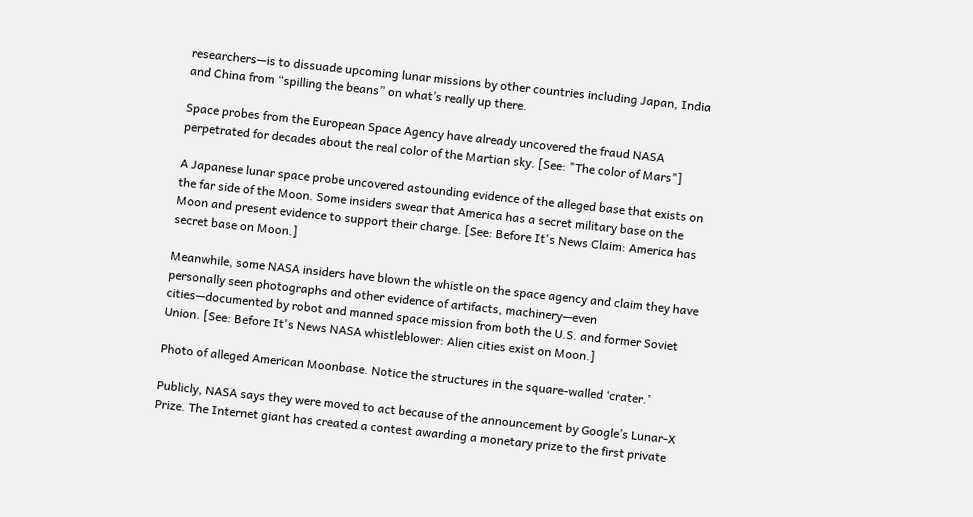researchers—is to dissuade upcoming lunar missions by other countries including Japan, India and China from “spilling the beans” on what’s really up there.

Space probes from the European Space Agency have already uncovered the fraud NASA perpetrated for decades about the real color of the Martian sky. [See: "The color of Mars"]

A Japanese lunar space probe uncovered astounding evidence of the alleged base that exists on the far side of the Moon. Some insiders swear that America has a secret military base on the Moon and present evidence to support their charge. [See: Before It's News Claim: America has secret base on Moon.]

Meanwhile, some NASA insiders have blown the whistle on the space agency and claim they have personally seen photographs and other evidence of artifacts, machinery—even cities—documented by robot and manned space mission from both the U.S. and former Soviet Union. [See: Before It's News NASA whistleblower: Alien cities exist on Moon.]

Photo of alleged American Moonbase. Notice the structures in the square-walled ‘crater.’

Publicly, NASA says they were moved to act because of the announcement by Google’s Lunar-X Prize. The Internet giant has created a contest awarding a monetary prize to the first private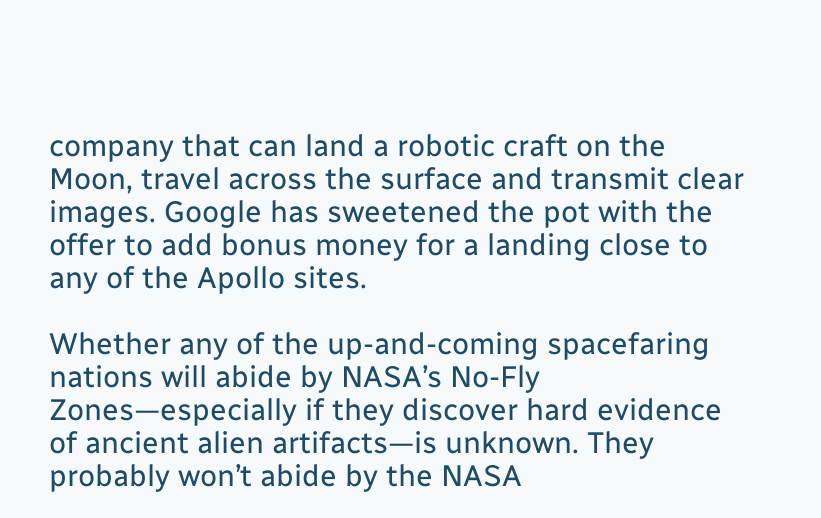company that can land a robotic craft on the Moon, travel across the surface and transmit clear images. Google has sweetened the pot with the offer to add bonus money for a landing close to any of the Apollo sites.

Whether any of the up-and-coming spacefaring nations will abide by NASA’s No-Fly Zones—especially if they discover hard evidence of ancient alien artifacts—is unknown. They probably won’t abide by the NASA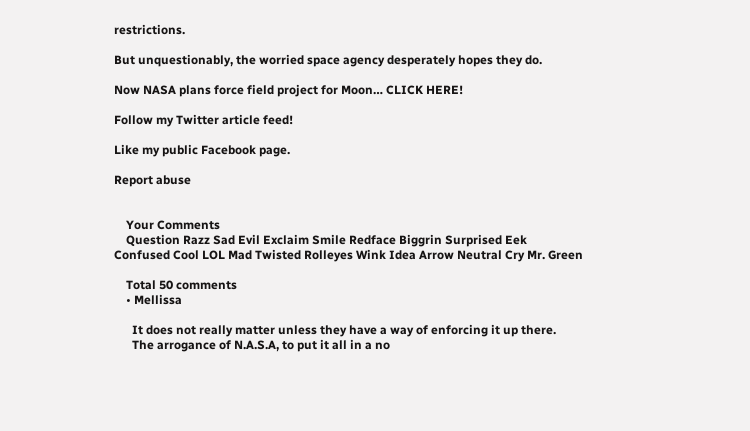restrictions.

But unquestionably, the worried space agency desperately hopes they do.

Now NASA plans force field project for Moon… CLICK HERE!

Follow my Twitter article feed!

Like my public Facebook page.

Report abuse


    Your Comments
    Question Razz Sad Evil Exclaim Smile Redface Biggrin Surprised Eek Confused Cool LOL Mad Twisted Rolleyes Wink Idea Arrow Neutral Cry Mr. Green

    Total 50 comments
    • Mellissa

      It does not really matter unless they have a way of enforcing it up there.
      The arrogance of N.A.S.A, to put it all in a no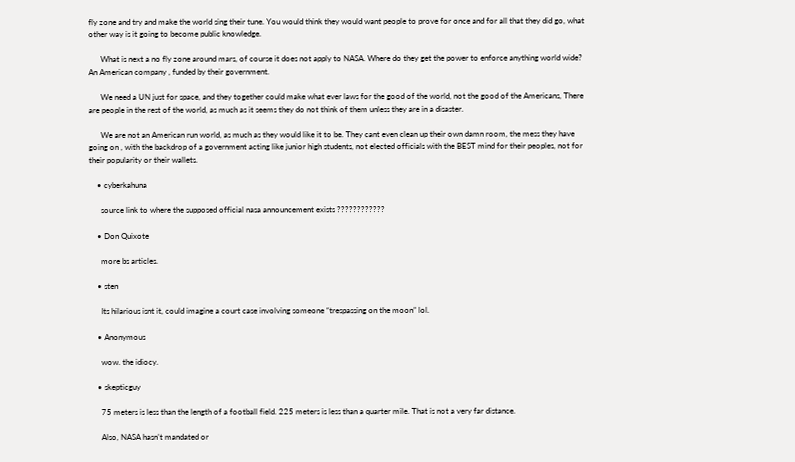fly zone and try and make the world sing their tune. You would think they would want people to prove for once and for all that they did go, what other way is it going to become public knowledge.

      What is next a no fly zone around mars, of course it does not apply to NASA. Where do they get the power to enforce anything world wide? An American company , funded by their government.

      We need a UN just for space, and they together could make what ever laws for the good of the world, not the good of the Americans, There are people in the rest of the world, as much as it seems they do not think of them unless they are in a disaster.

      We are not an American run world, as much as they would like it to be. They cant even clean up their own damn room, the mess they have going on , with the backdrop of a government acting like junior high students, not elected officials with the BEST mind for their peoples, not for their popularity or their wallets.

    • cyberkahuna

      source link to where the supposed official nasa announcement exists ????????????

    • Don Quixote

      more bs articles.

    • sten

      Its hilarious isnt it, could imagine a court case involving someone “trespassing on the moon” lol.

    • Anonymous

      wow. the idiocy.

    • skepticguy

      75 meters is less than the length of a football field. 225 meters is less than a quarter mile. That is not a very far distance.

      Also, NASA hasn’t mandated or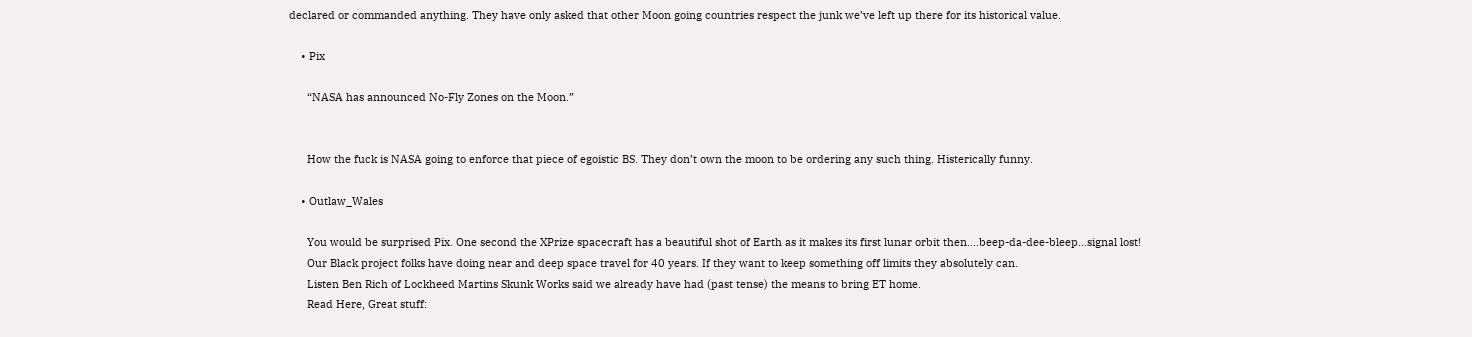declared or commanded anything. They have only asked that other Moon going countries respect the junk we’ve left up there for its historical value.

    • Pix

      “NASA has announced No-Fly Zones on the Moon.”


      How the fuck is NASA going to enforce that piece of egoistic BS. They don’t own the moon to be ordering any such thing. Histerically funny.

    • Outlaw_Wales

      You would be surprised Pix. One second the XPrize spacecraft has a beautiful shot of Earth as it makes its first lunar orbit then….beep-da-dee-bleep…signal lost!
      Our Black project folks have doing near and deep space travel for 40 years. If they want to keep something off limits they absolutely can.
      Listen Ben Rich of Lockheed Martins Skunk Works said we already have had (past tense) the means to bring ET home.
      Read Here, Great stuff: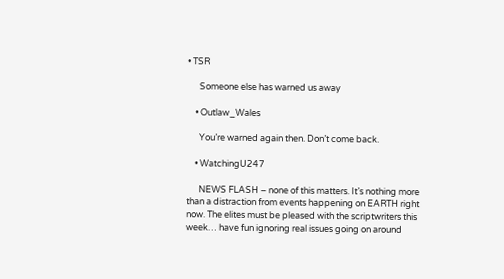• TSR

      Someone else has warned us away

    • Outlaw_Wales

      You’re warned again then. Don’t come back.

    • WatchingU247

      NEWS FLASH – none of this matters. It’s nothing more than a distraction from events happening on EARTH right now. The elites must be pleased with the scriptwriters this week… have fun ignoring real issues going on around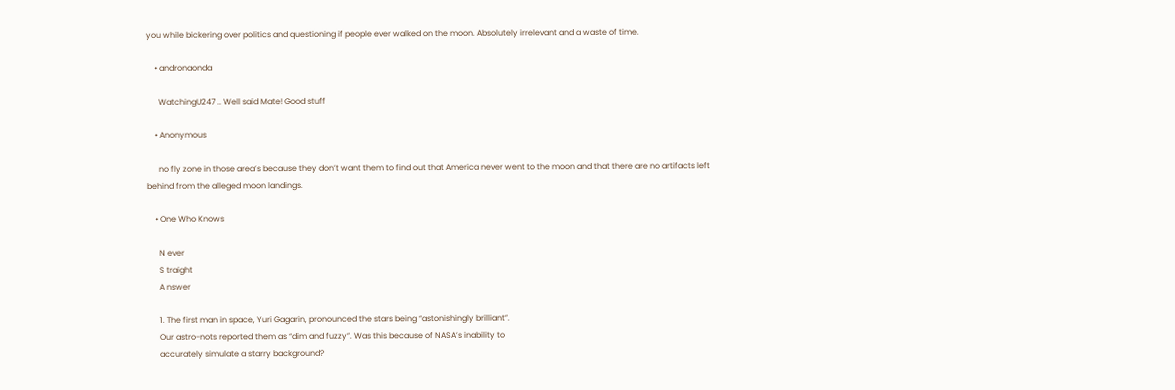you while bickering over politics and questioning if people ever walked on the moon. Absolutely irrelevant and a waste of time.

    • andronaonda

      WatchingU247 .. Well said Mate! Good stuff

    • Anonymous

      no fly zone in those area’s because they don’t want them to find out that America never went to the moon and that there are no artifacts left behind from the alleged moon landings.

    • One Who Knows

      N ever
      S traight
      A nswer

      1. The first man in space, Yuri Gagarin, pronounced the stars being “astonishingly brilliant”.
      Our astro-nots reported them as “dim and fuzzy”. Was this because of NASA’s inability to
      accurately simulate a starry background?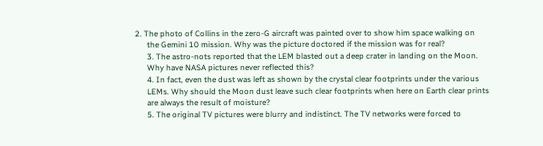2. The photo of Collins in the zero-G aircraft was painted over to show him space walking on
      the Gemini 10 mission. Why was the picture doctored if the mission was for real?
      3. The astro-nots reported that the LEM blasted out a deep crater in landing on the Moon.
      Why have NASA pictures never reflected this?
      4. In fact, even the dust was left as shown by the crystal clear footprints under the various
      LEMs. Why should the Moon dust leave such clear footprints when here on Earth clear prints
      are always the result of moisture?
      5. The original TV pictures were blurry and indistinct. The TV networks were forced to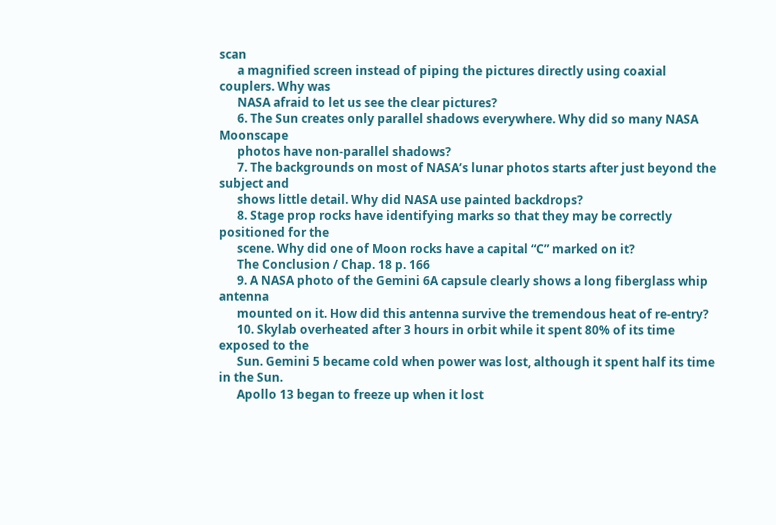scan
      a magnified screen instead of piping the pictures directly using coaxial couplers. Why was
      NASA afraid to let us see the clear pictures?
      6. The Sun creates only parallel shadows everywhere. Why did so many NASA Moonscape
      photos have non-parallel shadows?
      7. The backgrounds on most of NASA’s lunar photos starts after just beyond the subject and
      shows little detail. Why did NASA use painted backdrops?
      8. Stage prop rocks have identifying marks so that they may be correctly positioned for the
      scene. Why did one of Moon rocks have a capital “C” marked on it?
      The Conclusion / Chap. 18 p. 166
      9. A NASA photo of the Gemini 6A capsule clearly shows a long fiberglass whip antenna
      mounted on it. How did this antenna survive the tremendous heat of re-entry?
      10. Skylab overheated after 3 hours in orbit while it spent 80% of its time exposed to the
      Sun. Gemini 5 became cold when power was lost, although it spent half its time in the Sun.
      Apollo 13 began to freeze up when it lost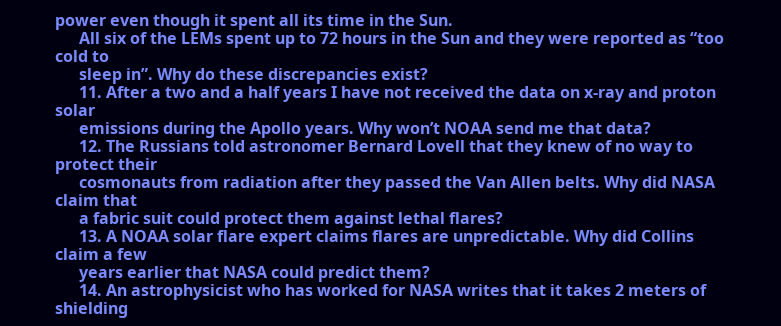power even though it spent all its time in the Sun.
      All six of the LEMs spent up to 72 hours in the Sun and they were reported as “too cold to
      sleep in”. Why do these discrepancies exist?
      11. After a two and a half years I have not received the data on x-ray and proton solar
      emissions during the Apollo years. Why won’t NOAA send me that data?
      12. The Russians told astronomer Bernard Lovell that they knew of no way to protect their
      cosmonauts from radiation after they passed the Van Allen belts. Why did NASA claim that
      a fabric suit could protect them against lethal flares?
      13. A NOAA solar flare expert claims flares are unpredictable. Why did Collins claim a few
      years earlier that NASA could predict them?
      14. An astrophysicist who has worked for NASA writes that it takes 2 meters of shielding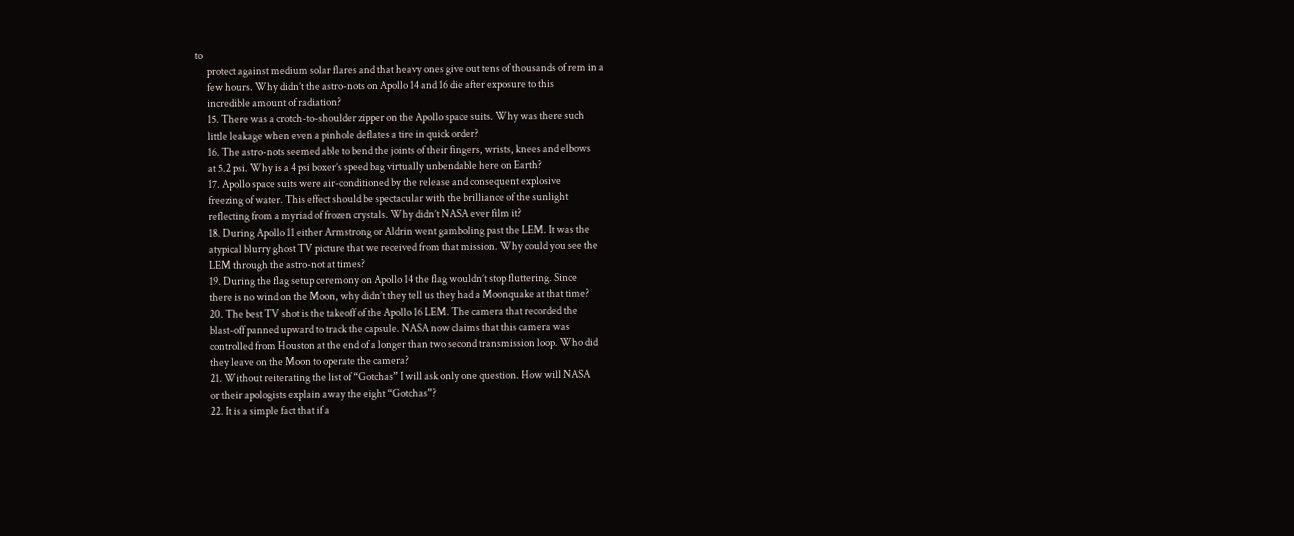to
      protect against medium solar flares and that heavy ones give out tens of thousands of rem in a
      few hours. Why didn’t the astro-nots on Apollo 14 and 16 die after exposure to this
      incredible amount of radiation?
      15. There was a crotch-to-shoulder zipper on the Apollo space suits. Why was there such
      little leakage when even a pinhole deflates a tire in quick order?
      16. The astro-nots seemed able to bend the joints of their fingers, wrists, knees and elbows
      at 5.2 psi. Why is a 4 psi boxer’s speed bag virtually unbendable here on Earth?
      17. Apollo space suits were air-conditioned by the release and consequent explosive
      freezing of water. This effect should be spectacular with the brilliance of the sunlight
      reflecting from a myriad of frozen crystals. Why didn’t NASA ever film it?
      18. During Apollo 11 either Armstrong or Aldrin went gamboling past the LEM. It was the
      atypical blurry ghost TV picture that we received from that mission. Why could you see the
      LEM through the astro-not at times?
      19. During the flag setup ceremony on Apollo 14 the flag wouldn’t stop fluttering. Since
      there is no wind on the Moon, why didn’t they tell us they had a Moonquake at that time?
      20. The best TV shot is the takeoff of the Apollo 16 LEM. The camera that recorded the
      blast-off panned upward to track the capsule. NASA now claims that this camera was
      controlled from Houston at the end of a longer than two second transmission loop. Who did
      they leave on the Moon to operate the camera?
      21. Without reiterating the list of “Gotchas” I will ask only one question. How will NASA
      or their apologists explain away the eight “Gotchas”?
      22. It is a simple fact that if a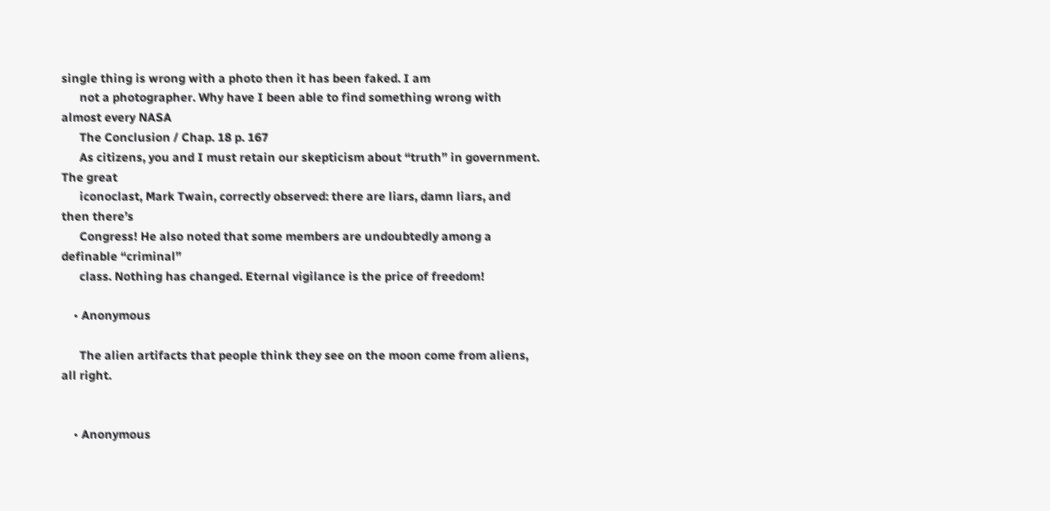single thing is wrong with a photo then it has been faked. I am
      not a photographer. Why have I been able to find something wrong with almost every NASA
      The Conclusion / Chap. 18 p. 167
      As citizens, you and I must retain our skepticism about “truth” in government. The great
      iconoclast, Mark Twain, correctly observed: there are liars, damn liars, and then there’s
      Congress! He also noted that some members are undoubtedly among a definable “criminal”
      class. Nothing has changed. Eternal vigilance is the price of freedom!

    • Anonymous

      The alien artifacts that people think they see on the moon come from aliens, all right.


    • Anonymous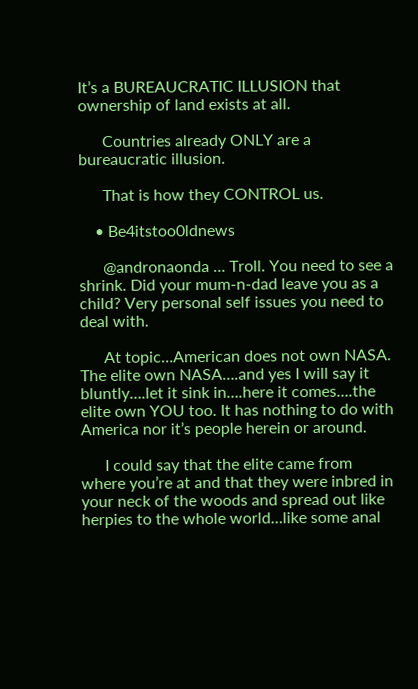It’s a BUREAUCRATIC ILLUSION that ownership of land exists at all.

      Countries already ONLY are a bureaucratic illusion.

      That is how they CONTROL us.

    • Be4itstoo0ldnews

      @andronaonda … Troll. You need to see a shrink. Did your mum-n-dad leave you as a child? Very personal self issues you need to deal with.

      At topic…American does not own NASA. The elite own NASA….and yes I will say it bluntly….let it sink in….here it comes….the elite own YOU too. It has nothing to do with America nor it’s people herein or around.

      I could say that the elite came from where you’re at and that they were inbred in your neck of the woods and spread out like herpies to the whole world…like some anal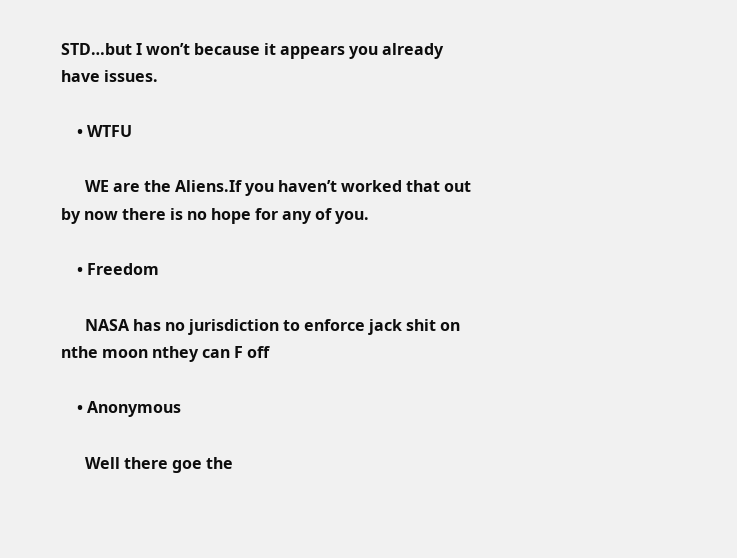STD…but I won’t because it appears you already have issues.

    • WTFU

      WE are the Aliens.If you haven’t worked that out by now there is no hope for any of you.

    • Freedom

      NASA has no jurisdiction to enforce jack shit on nthe moon nthey can F off

    • Anonymous

      Well there goe the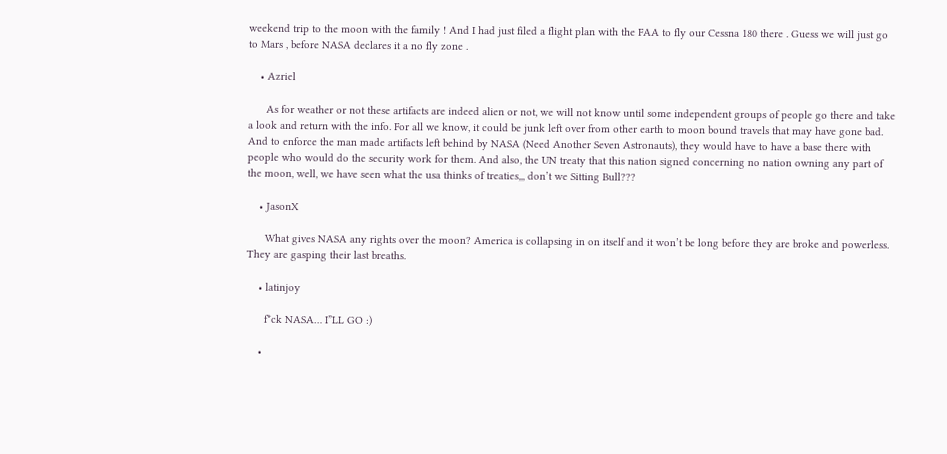weekend trip to the moon with the family ! And I had just filed a flight plan with the FAA to fly our Cessna 180 there . Guess we will just go to Mars , before NASA declares it a no fly zone .

    • Azriel

      As for weather or not these artifacts are indeed alien or not, we will not know until some independent groups of people go there and take a look and return with the info. For all we know, it could be junk left over from other earth to moon bound travels that may have gone bad. And to enforce the man made artifacts left behind by NASA (Need Another Seven Astronauts), they would have to have a base there with people who would do the security work for them. And also, the UN treaty that this nation signed concerning no nation owning any part of the moon, well, we have seen what the usa thinks of treaties,,, don’t we Sitting Bull???

    • JasonX

      What gives NASA any rights over the moon? America is collapsing in on itself and it won’t be long before they are broke and powerless. They are gasping their last breaths.

    • latinjoy

      f*ck NASA… I”LL GO :)

    •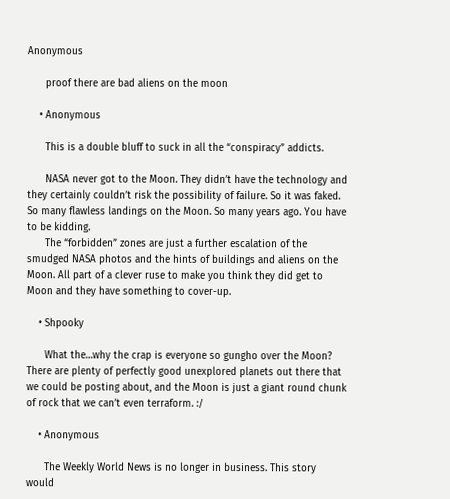Anonymous

      proof there are bad aliens on the moon

    • Anonymous

      This is a double bluff to suck in all the “conspiracy” addicts.

      NASA never got to the Moon. They didn’t have the technology and they certainly couldn’t risk the possibility of failure. So it was faked. So many flawless landings on the Moon. So many years ago. You have to be kidding.
      The “forbidden” zones are just a further escalation of the smudged NASA photos and the hints of buildings and aliens on the Moon. All part of a clever ruse to make you think they did get to Moon and they have something to cover-up.

    • Shpooky

      What the…why the crap is everyone so gungho over the Moon? There are plenty of perfectly good unexplored planets out there that we could be posting about, and the Moon is just a giant round chunk of rock that we can’t even terraform. :/

    • Anonymous

      The Weekly World News is no longer in business. This story would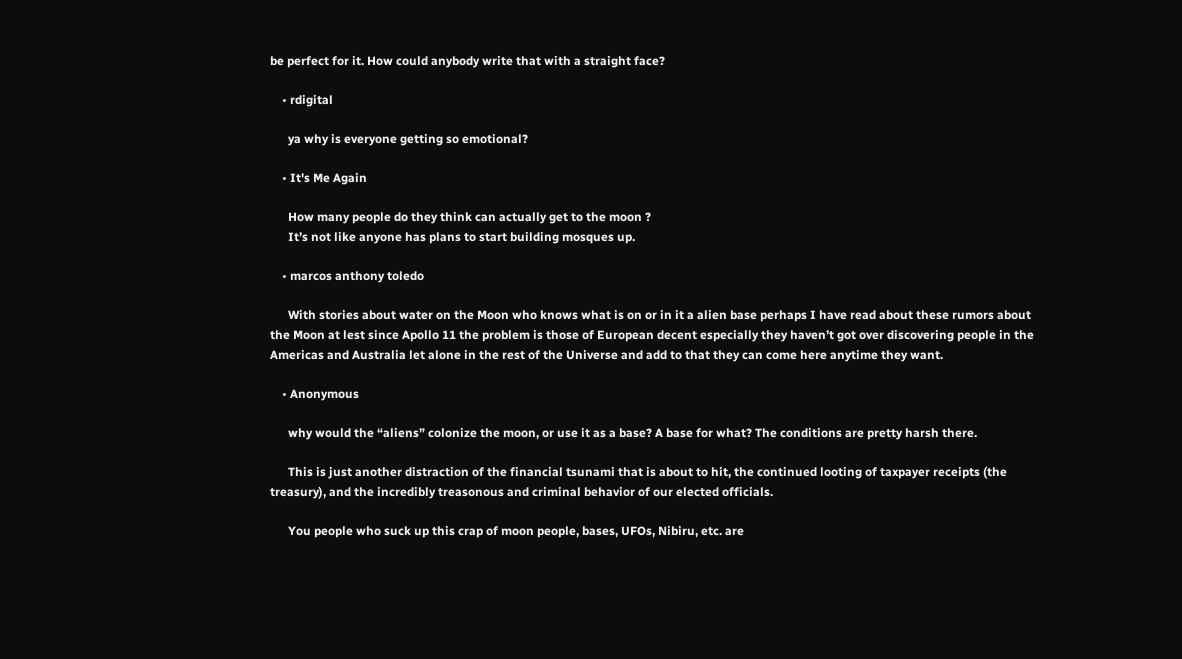be perfect for it. How could anybody write that with a straight face?

    • rdigital

      ya why is everyone getting so emotional?

    • It's Me Again

      How many people do they think can actually get to the moon ?
      It’s not like anyone has plans to start building mosques up.

    • marcos anthony toledo

      With stories about water on the Moon who knows what is on or in it a alien base perhaps I have read about these rumors about the Moon at lest since Apollo 11 the problem is those of European decent especially they haven’t got over discovering people in the Americas and Australia let alone in the rest of the Universe and add to that they can come here anytime they want.

    • Anonymous

      why would the “aliens” colonize the moon, or use it as a base? A base for what? The conditions are pretty harsh there.

      This is just another distraction of the financial tsunami that is about to hit, the continued looting of taxpayer receipts (the treasury), and the incredibly treasonous and criminal behavior of our elected officials.

      You people who suck up this crap of moon people, bases, UFOs, Nibiru, etc. are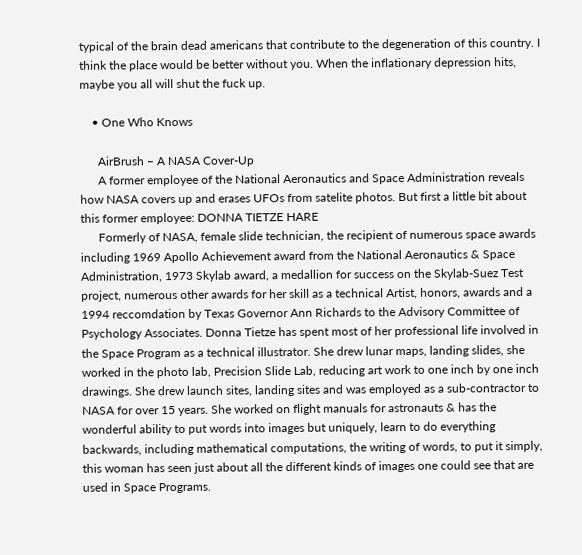typical of the brain dead americans that contribute to the degeneration of this country. I think the place would be better without you. When the inflationary depression hits, maybe you all will shut the fuck up.

    • One Who Knows

      AirBrush – A NASA Cover-Up
      A former employee of the National Aeronautics and Space Administration reveals how NASA covers up and erases UFOs from satelite photos. But first a little bit about this former employee: DONNA TIETZE HARE
      Formerly of NASA, female slide technician, the recipient of numerous space awards including 1969 Apollo Achievement award from the National Aeronautics & Space Administration, 1973 Skylab award, a medallion for success on the Skylab-Suez Test project, numerous other awards for her skill as a technical Artist, honors, awards and a 1994 reccomdation by Texas Governor Ann Richards to the Advisory Committee of Psychology Associates. Donna Tietze has spent most of her professional life involved in the Space Program as a technical illustrator. She drew lunar maps, landing slides, she worked in the photo lab, Precision Slide Lab, reducing art work to one inch by one inch drawings. She drew launch sites, landing sites and was employed as a sub-contractor to NASA for over 15 years. She worked on flight manuals for astronauts & has the wonderful ability to put words into images but uniquely, learn to do everything backwards, including mathematical computations, the writing of words, to put it simply, this woman has seen just about all the different kinds of images one could see that are used in Space Programs.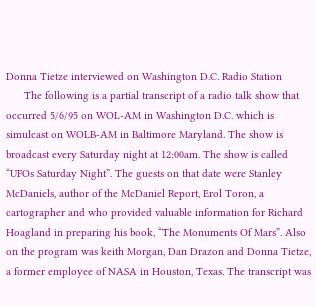Donna Tietze interviewed on Washington D.C. Radio Station
      The following is a partial transcript of a radio talk show that occurred 5/6/95 on WOL-AM in Washington D.C. which is simulcast on WOLB-AM in Baltimore Maryland. The show is broadcast every Saturday night at 12:00am. The show is called “UFOs Saturday Night”. The guests on that date were Stanley McDaniels, author of the McDaniel Report, Erol Toron, a cartographer and who provided valuable information for Richard Hoagland in preparing his book, “The Monuments Of Mars”. Also on the program was keith Morgan, Dan Drazon and Donna Tietze, a former employee of NASA in Houston, Texas. The transcript was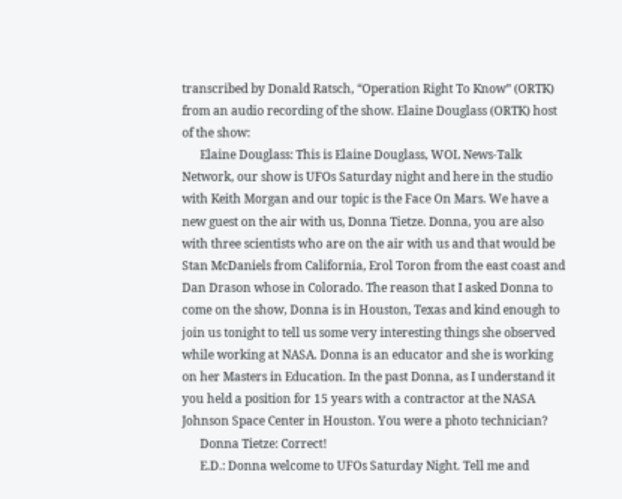transcribed by Donald Ratsch, “Operation Right To Know” (ORTK) from an audio recording of the show. Elaine Douglass (ORTK) host of the show:
      Elaine Douglass: This is Elaine Douglass, WOL News-Talk Network, our show is UFOs Saturday night and here in the studio with Keith Morgan and our topic is the Face On Mars. We have a new guest on the air with us, Donna Tietze. Donna, you are also with three scientists who are on the air with us and that would be Stan McDaniels from California, Erol Toron from the east coast and Dan Drason whose in Colorado. The reason that I asked Donna to come on the show, Donna is in Houston, Texas and kind enough to join us tonight to tell us some very interesting things she observed while working at NASA. Donna is an educator and she is working on her Masters in Education. In the past Donna, as I understand it you held a position for 15 years with a contractor at the NASA Johnson Space Center in Houston. You were a photo technician?
      Donna Tietze: Correct!
      E.D.: Donna welcome to UFOs Saturday Night. Tell me and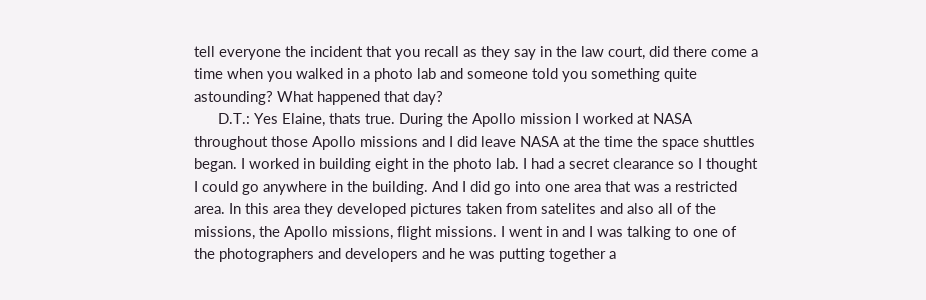tell everyone the incident that you recall as they say in the law court, did there come a time when you walked in a photo lab and someone told you something quite astounding? What happened that day?
      D.T.: Yes Elaine, thats true. During the Apollo mission I worked at NASA throughout those Apollo missions and I did leave NASA at the time the space shuttles began. I worked in building eight in the photo lab. I had a secret clearance so I thought I could go anywhere in the building. And I did go into one area that was a restricted area. In this area they developed pictures taken from satelites and also all of the missions, the Apollo missions, flight missions. I went in and I was talking to one of the photographers and developers and he was putting together a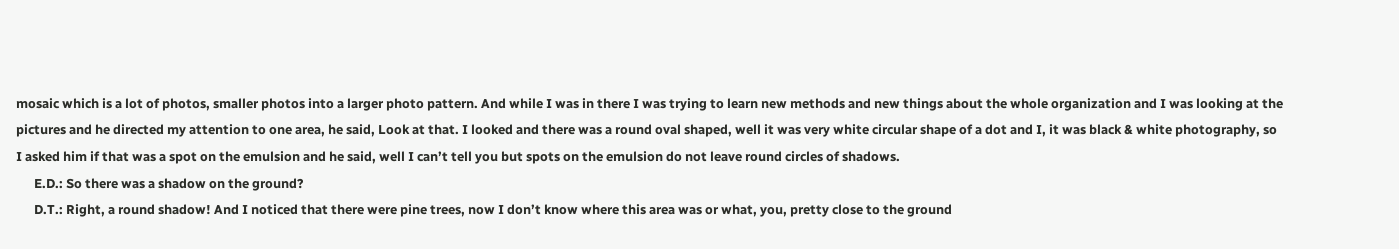mosaic which is a lot of photos, smaller photos into a larger photo pattern. And while I was in there I was trying to learn new methods and new things about the whole organization and I was looking at the pictures and he directed my attention to one area, he said, Look at that. I looked and there was a round oval shaped, well it was very white circular shape of a dot and I, it was black & white photography, so I asked him if that was a spot on the emulsion and he said, well I can’t tell you but spots on the emulsion do not leave round circles of shadows.
      E.D.: So there was a shadow on the ground?
      D.T.: Right, a round shadow! And I noticed that there were pine trees, now I don’t know where this area was or what, you, pretty close to the ground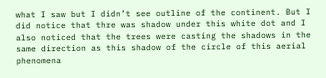what I saw but I didn’t see outline of the continent. But I did notice that thre was shadow under this white dot and I also noticed that the trees were casting the shadows in the same direction as this shadow of the circle of this aerial phenomena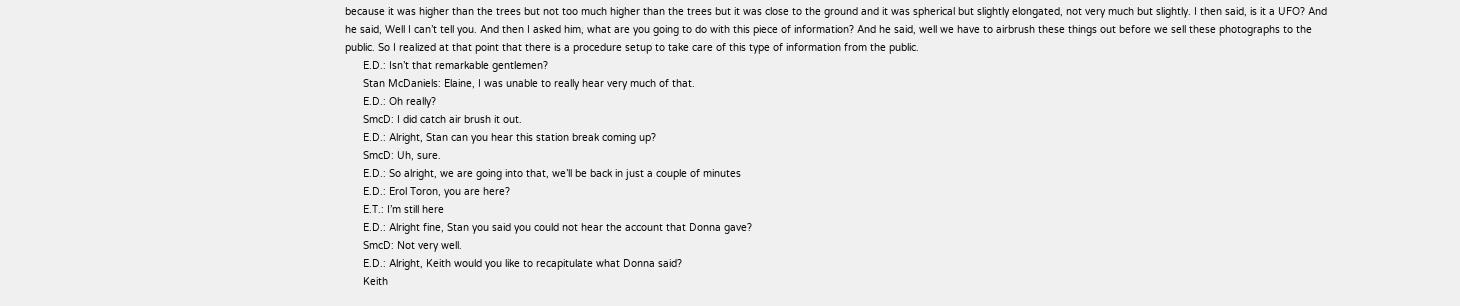because it was higher than the trees but not too much higher than the trees but it was close to the ground and it was spherical but slightly elongated, not very much but slightly. I then said, is it a UFO? And he said, Well I can’t tell you. And then I asked him, what are you going to do with this piece of information? And he said, well we have to airbrush these things out before we sell these photographs to the public. So I realized at that point that there is a procedure setup to take care of this type of information from the public.
      E.D.: Isn’t that remarkable gentlemen?
      Stan McDaniels: Elaine, I was unable to really hear very much of that.
      E.D.: Oh really?
      SmcD: I did catch air brush it out.
      E.D.: Alright, Stan can you hear this station break coming up?
      SmcD: Uh, sure.
      E.D.: So alright, we are going into that, we’ll be back in just a couple of minutes
      E.D.: Erol Toron, you are here?
      E.T.: I’m still here
      E.D.: Alright fine, Stan you said you could not hear the account that Donna gave?
      SmcD: Not very well.
      E.D.: Alright, Keith would you like to recapitulate what Donna said?
      Keith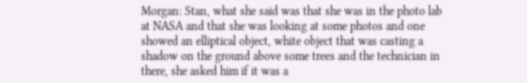Morgan: Stan, what she said was that she was in the photo lab at NASA and that she was looking at some photos and one showed an elliptical object, white object that was casting a shadow on the ground above some trees and the technician in there, she asked him if it was a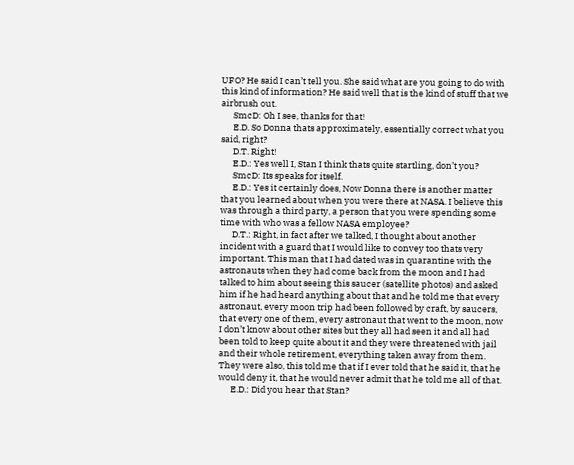UFO? He said I can’t tell you. She said what are you going to do with this kind of information? He said well that is the kind of stuff that we airbrush out.
      SmcD: Oh I see, thanks for that!
      E.D. So Donna thats approximately, essentially correct what you said, right?
      D.T. Right!
      E.D.: Yes well I, Stan I think thats quite startling, don’t you?
      SmcD: Its speaks for itself.
      E.D.: Yes it certainly does, Now Donna there is another matter that you learned about when you were there at NASA. I believe this was through a third party, a person that you were spending some time with who was a fellow NASA employee?
      D.T.: Right, in fact after we talked, I thought about another incident with a guard that I would like to convey too thats very important. This man that I had dated was in quarantine with the astronauts when they had come back from the moon and I had talked to him about seeing this saucer (satellite photos) and asked him if he had heard anything about that and he told me that every astronaut, every moon trip had been followed by craft, by saucers, that every one of them, every astronaut that went to the moon, now I don’t know about other sites but they all had seen it and all had been told to keep quite about it and they were threatened with jail and their whole retirement, everything taken away from them. They were also, this told me that if I ever told that he said it, that he would deny it, that he would never admit that he told me all of that.
      E.D.: Did you hear that Stan?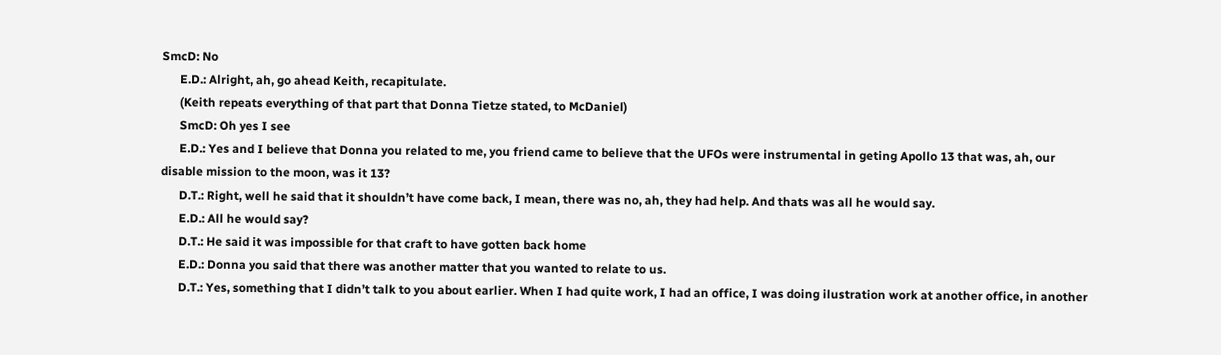SmcD: No
      E.D.: Alright, ah, go ahead Keith, recapitulate.
      (Keith repeats everything of that part that Donna Tietze stated, to McDaniel)
      SmcD: Oh yes I see
      E.D.: Yes and I believe that Donna you related to me, you friend came to believe that the UFOs were instrumental in geting Apollo 13 that was, ah, our disable mission to the moon, was it 13?
      D.T.: Right, well he said that it shouldn’t have come back, I mean, there was no, ah, they had help. And thats was all he would say.
      E.D.: All he would say?
      D.T.: He said it was impossible for that craft to have gotten back home
      E.D.: Donna you said that there was another matter that you wanted to relate to us.
      D.T.: Yes, something that I didn’t talk to you about earlier. When I had quite work, I had an office, I was doing ilustration work at another office, in another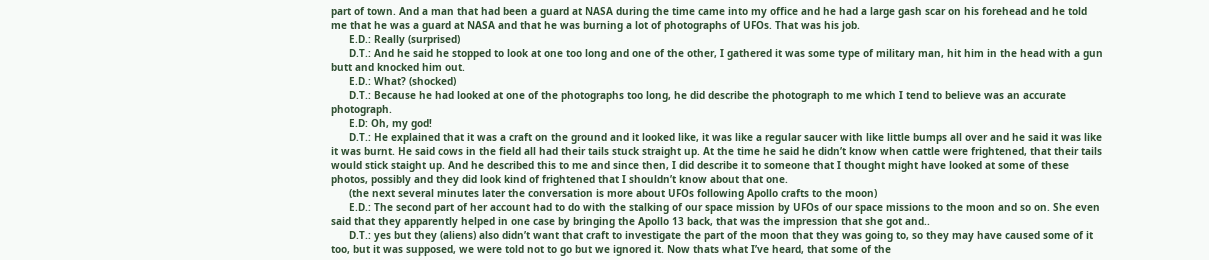part of town. And a man that had been a guard at NASA during the time came into my office and he had a large gash scar on his forehead and he told me that he was a guard at NASA and that he was burning a lot of photographs of UFOs. That was his job.
      E.D.: Really (surprised)
      D.T.: And he said he stopped to look at one too long and one of the other, I gathered it was some type of military man, hit him in the head with a gun butt and knocked him out.
      E.D.: What? (shocked)
      D.T.: Because he had looked at one of the photographs too long, he did describe the photograph to me which I tend to believe was an accurate photograph.
      E.D: Oh, my god!
      D.T.: He explained that it was a craft on the ground and it looked like, it was like a regular saucer with like little bumps all over and he said it was like it was burnt. He said cows in the field all had their tails stuck straight up. At the time he said he didn’t know when cattle were frightened, that their tails would stick staight up. And he described this to me and since then, I did describe it to someone that I thought might have looked at some of these photos, possibly and they did look kind of frightened that I shouldn’t know about that one.
      (the next several minutes later the conversation is more about UFOs following Apollo crafts to the moon)
      E.D.: The second part of her account had to do with the stalking of our space mission by UFOs of our space missions to the moon and so on. She even said that they apparently helped in one case by bringing the Apollo 13 back, that was the impression that she got and..
      D.T.: yes but they (aliens) also didn’t want that craft to investigate the part of the moon that they was going to, so they may have caused some of it too, but it was supposed, we were told not to go but we ignored it. Now thats what I’ve heard, that some of the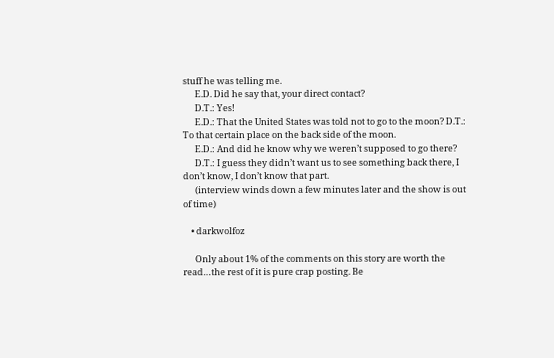stuff he was telling me.
      E.D. Did he say that, your direct contact?
      D.T.: Yes!
      E.D.: That the United States was told not to go to the moon? D.T.: To that certain place on the back side of the moon.
      E.D.: And did he know why we weren’t supposed to go there?
      D.T.: I guess they didn’t want us to see something back there, I don’t know, I don’t know that part.
      (interview winds down a few minutes later and the show is out of time)

    • darkwolfoz

      Only about 1% of the comments on this story are worth the read…the rest of it is pure crap posting. Be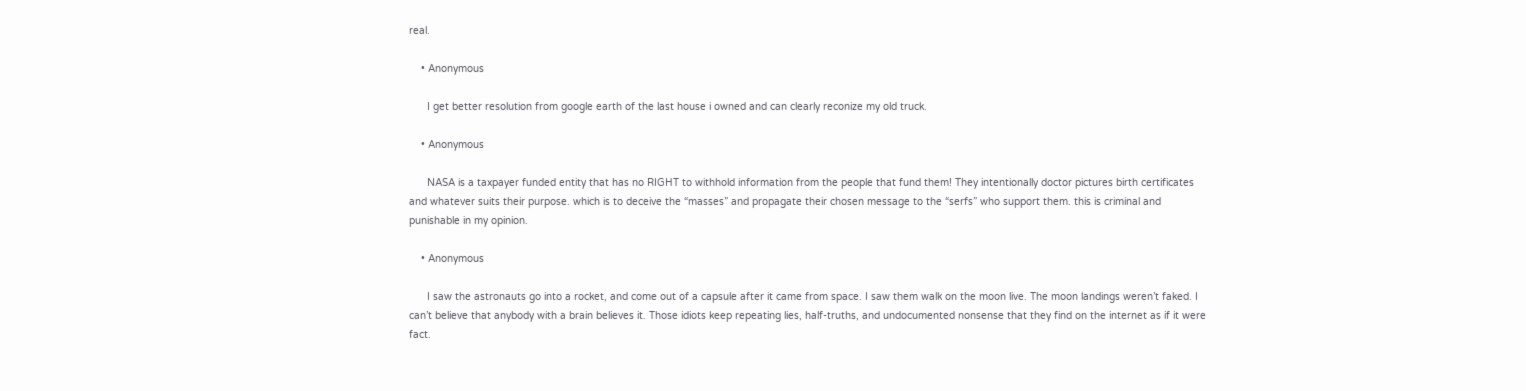real.

    • Anonymous

      I get better resolution from google earth of the last house i owned and can clearly reconize my old truck.

    • Anonymous

      NASA is a taxpayer funded entity that has no RIGHT to withhold information from the people that fund them! They intentionally doctor pictures birth certificates and whatever suits their purpose. which is to deceive the “masses” and propagate their chosen message to the “serfs” who support them. this is criminal and punishable in my opinion.

    • Anonymous

      I saw the astronauts go into a rocket, and come out of a capsule after it came from space. I saw them walk on the moon live. The moon landings weren’t faked. I can’t believe that anybody with a brain believes it. Those idiots keep repeating lies, half-truths, and undocumented nonsense that they find on the internet as if it were fact.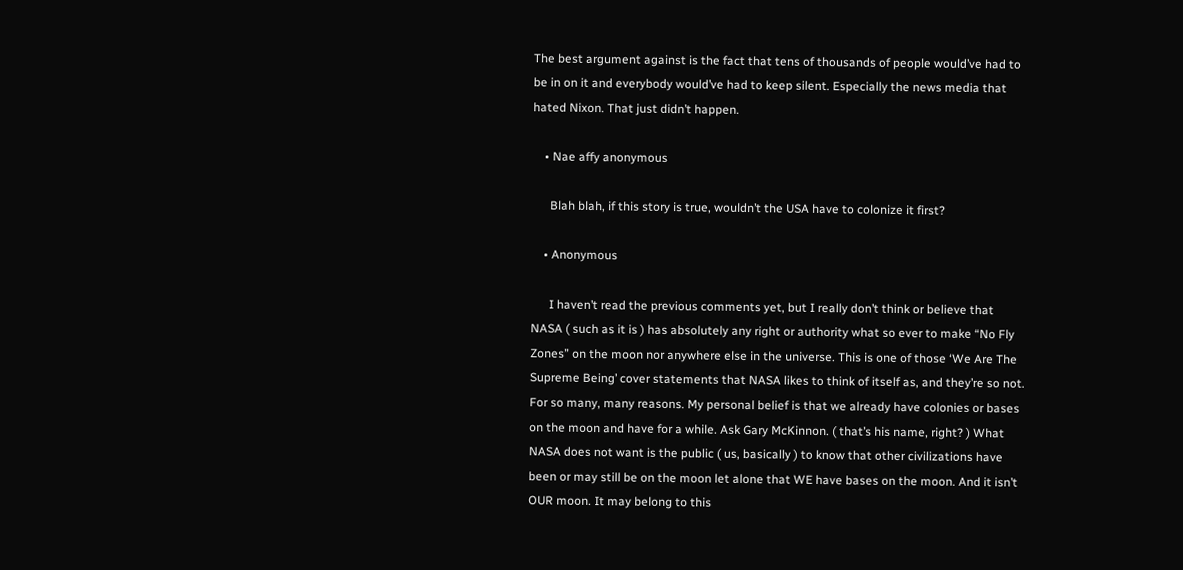The best argument against is the fact that tens of thousands of people would’ve had to be in on it and everybody would’ve had to keep silent. Especially the news media that hated Nixon. That just didn’t happen.

    • Nae affy anonymous

      Blah blah, if this story is true, wouldn’t the USA have to colonize it first?

    • Anonymous

      I haven’t read the previous comments yet, but I really don’t think or believe that NASA ( such as it is ) has absolutely any right or authority what so ever to make “No Fly Zones” on the moon nor anywhere else in the universe. This is one of those ‘We Are The Supreme Being’ cover statements that NASA likes to think of itself as, and they’re so not. For so many, many reasons. My personal belief is that we already have colonies or bases on the moon and have for a while. Ask Gary McKinnon. ( that’s his name, right? ) What NASA does not want is the public ( us, basically ) to know that other civilizations have been or may still be on the moon let alone that WE have bases on the moon. And it isn’t OUR moon. It may belong to this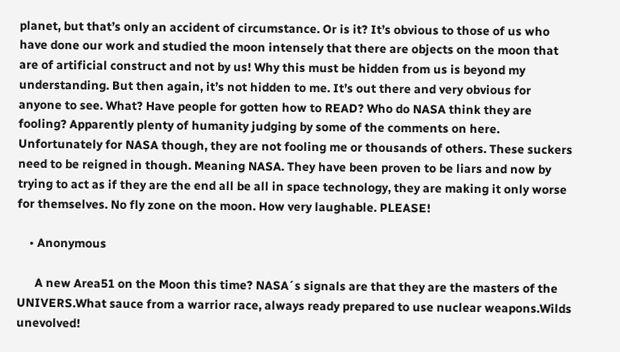planet, but that’s only an accident of circumstance. Or is it? It’s obvious to those of us who have done our work and studied the moon intensely that there are objects on the moon that are of artificial construct and not by us! Why this must be hidden from us is beyond my understanding. But then again, it’s not hidden to me. It’s out there and very obvious for anyone to see. What? Have people for gotten how to READ? Who do NASA think they are fooling? Apparently plenty of humanity judging by some of the comments on here. Unfortunately for NASA though, they are not fooling me or thousands of others. These suckers need to be reigned in though. Meaning NASA. They have been proven to be liars and now by trying to act as if they are the end all be all in space technology, they are making it only worse for themselves. No fly zone on the moon. How very laughable. PLEASE!

    • Anonymous

      A new Area51 on the Moon this time? NASA´s signals are that they are the masters of the UNIVERS.What sauce from a warrior race, always ready prepared to use nuclear weapons.Wilds unevolved!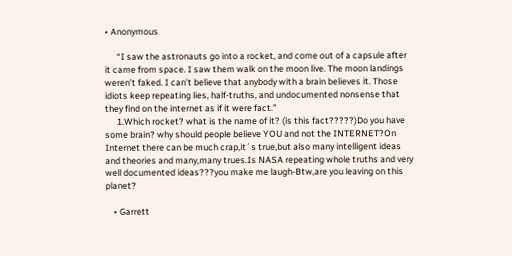• Anonymous

      “I saw the astronauts go into a rocket, and come out of a capsule after it came from space. I saw them walk on the moon live. The moon landings weren’t faked. I can’t believe that anybody with a brain believes it. Those idiots keep repeating lies, half-truths, and undocumented nonsense that they find on the internet as if it were fact.”
      1.Which rocket? what is the name of it? (is this fact?????)Do you have some brain? why should people believe YOU and not the INTERNET?On Internet there can be much crap,it´s true,but also many intelligent ideas and theories and many,many trues.Is NASA repeating whole truths and very well documented ideas???you make me laugh-Btw,are you leaving on this planet?

    • Garrett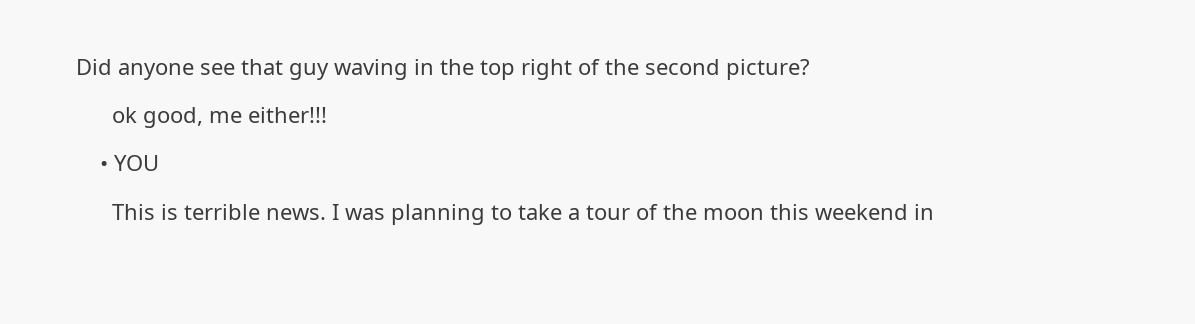Did anyone see that guy waving in the top right of the second picture?

      ok good, me either!!!

    • YOU

      This is terrible news. I was planning to take a tour of the moon this weekend in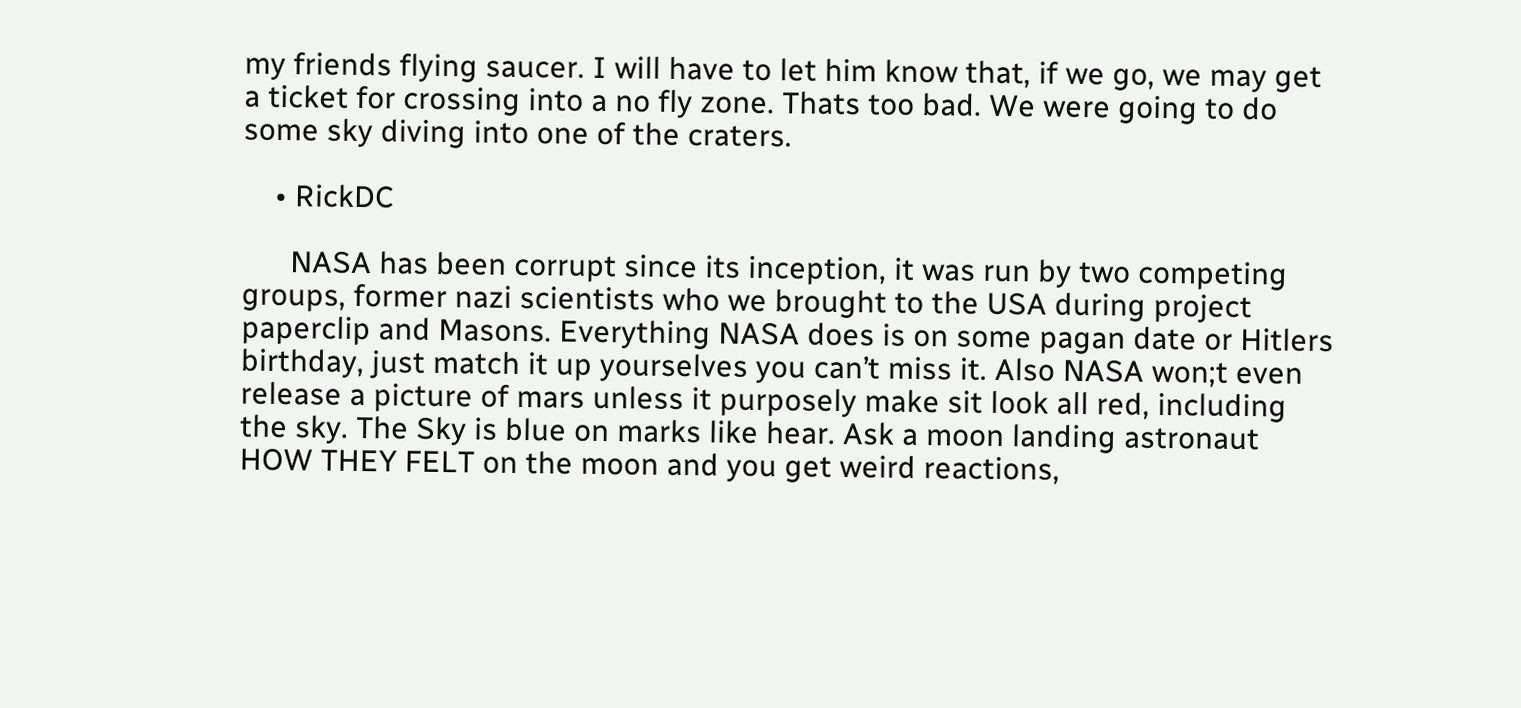my friends flying saucer. I will have to let him know that, if we go, we may get a ticket for crossing into a no fly zone. Thats too bad. We were going to do some sky diving into one of the craters.

    • RickDC

      NASA has been corrupt since its inception, it was run by two competing groups, former nazi scientists who we brought to the USA during project paperclip and Masons. Everything NASA does is on some pagan date or Hitlers birthday, just match it up yourselves you can’t miss it. Also NASA won;t even release a picture of mars unless it purposely make sit look all red, including the sky. The Sky is blue on marks like hear. Ask a moon landing astronaut HOW THEY FELT on the moon and you get weird reactions,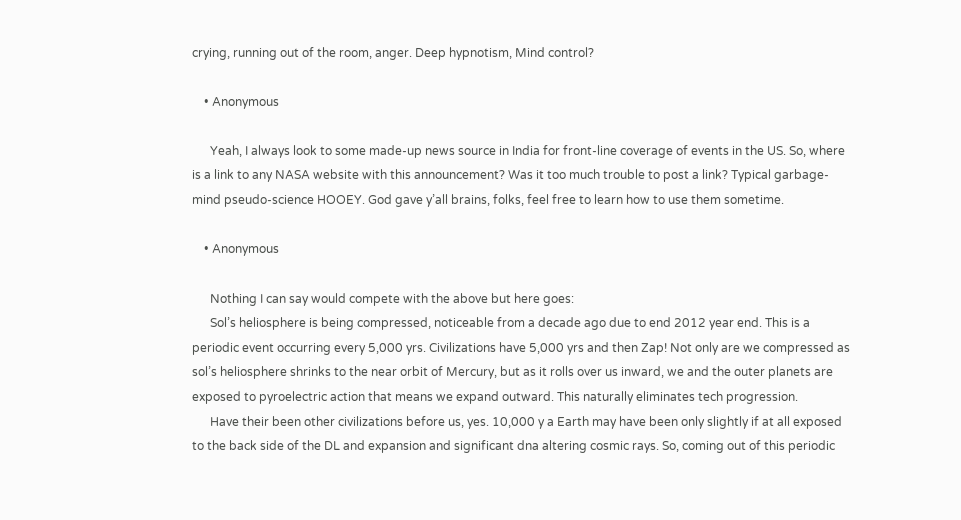crying, running out of the room, anger. Deep hypnotism, Mind control?

    • Anonymous

      Yeah, I always look to some made-up news source in India for front-line coverage of events in the US. So, where is a link to any NASA website with this announcement? Was it too much trouble to post a link? Typical garbage-mind pseudo-science HOOEY. God gave y’all brains, folks, feel free to learn how to use them sometime.

    • Anonymous

      Nothing I can say would compete with the above but here goes:
      Sol’s heliosphere is being compressed, noticeable from a decade ago due to end 2012 year end. This is a periodic event occurring every 5,000 yrs. Civilizations have 5,000 yrs and then Zap! Not only are we compressed as sol’s heliosphere shrinks to the near orbit of Mercury, but as it rolls over us inward, we and the outer planets are exposed to pyroelectric action that means we expand outward. This naturally eliminates tech progression.
      Have their been other civilizations before us, yes. 10,000 y a Earth may have been only slightly if at all exposed to the back side of the DL and expansion and significant dna altering cosmic rays. So, coming out of this periodic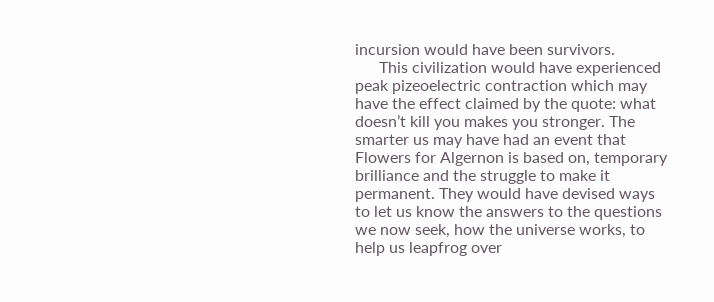incursion would have been survivors.
      This civilization would have experienced peak pizeoelectric contraction which may have the effect claimed by the quote: what doesn’t kill you makes you stronger. The smarter us may have had an event that Flowers for Algernon is based on, temporary brilliance and the struggle to make it permanent. They would have devised ways to let us know the answers to the questions we now seek, how the universe works, to help us leapfrog over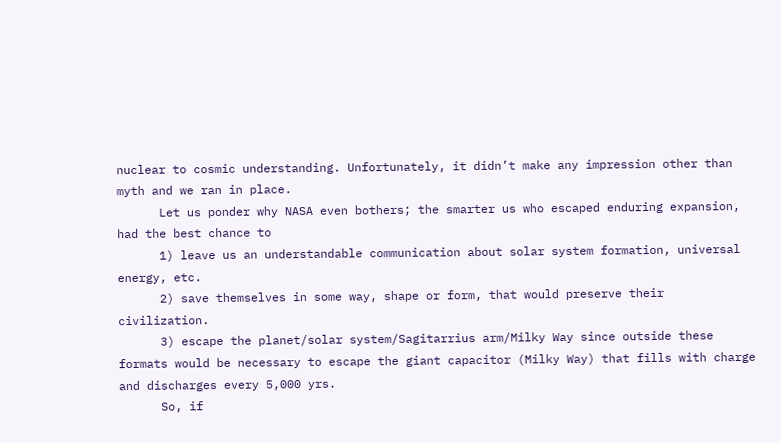nuclear to cosmic understanding. Unfortunately, it didn’t make any impression other than myth and we ran in place.
      Let us ponder why NASA even bothers; the smarter us who escaped enduring expansion, had the best chance to
      1) leave us an understandable communication about solar system formation, universal energy, etc.
      2) save themselves in some way, shape or form, that would preserve their civilization.
      3) escape the planet/solar system/Sagitarrius arm/Milky Way since outside these formats would be necessary to escape the giant capacitor (Milky Way) that fills with charge and discharges every 5,000 yrs.
      So, if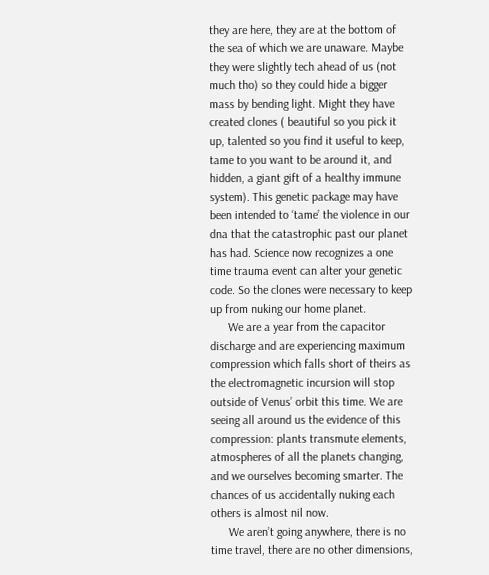they are here, they are at the bottom of the sea of which we are unaware. Maybe they were slightly tech ahead of us (not much tho) so they could hide a bigger mass by bending light. Might they have created clones ( beautiful so you pick it up, talented so you find it useful to keep, tame to you want to be around it, and hidden, a giant gift of a healthy immune system). This genetic package may have been intended to ‘tame’ the violence in our dna that the catastrophic past our planet has had. Science now recognizes a one time trauma event can alter your genetic code. So the clones were necessary to keep up from nuking our home planet.
      We are a year from the capacitor discharge and are experiencing maximum compression which falls short of theirs as the electromagnetic incursion will stop outside of Venus’ orbit this time. We are seeing all around us the evidence of this compression: plants transmute elements, atmospheres of all the planets changing, and we ourselves becoming smarter. The chances of us accidentally nuking each others is almost nil now.
      We aren’t going anywhere, there is no time travel, there are no other dimensions,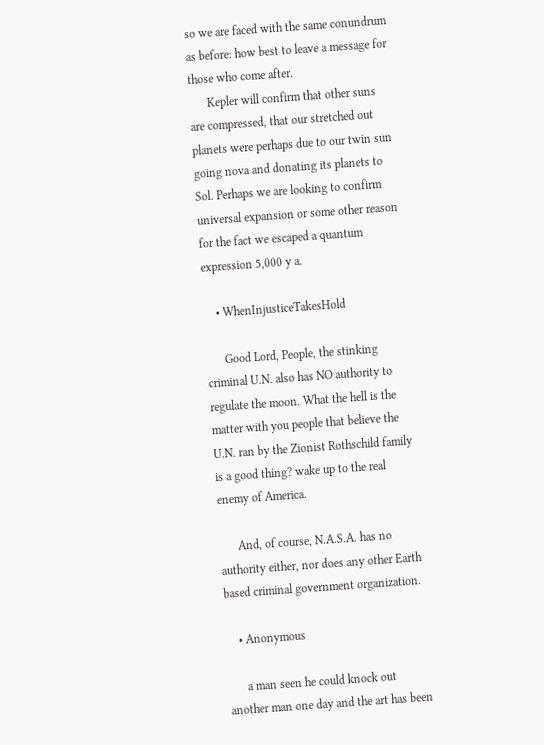so we are faced with the same conundrum as before: how best to leave a message for those who come after.
      Kepler will confirm that other suns are compressed, that our stretched out planets were perhaps due to our twin sun going nova and donating its planets to Sol. Perhaps we are looking to confirm universal expansion or some other reason for the fact we escaped a quantum expression 5,000 y a.

    • WhenInjusticeTakesHold

      Good Lord, People, the stinking criminal U.N. also has NO authority to regulate the moon. What the hell is the matter with you people that believe the U.N. ran by the Zionist Rothschild family is a good thing? wake up to the real enemy of America.

      And, of course, N.A.S.A. has no authority either, nor does any other Earth based criminal government organization.

    • Anonymous

      a man seen he could knock out another man one day and the art has been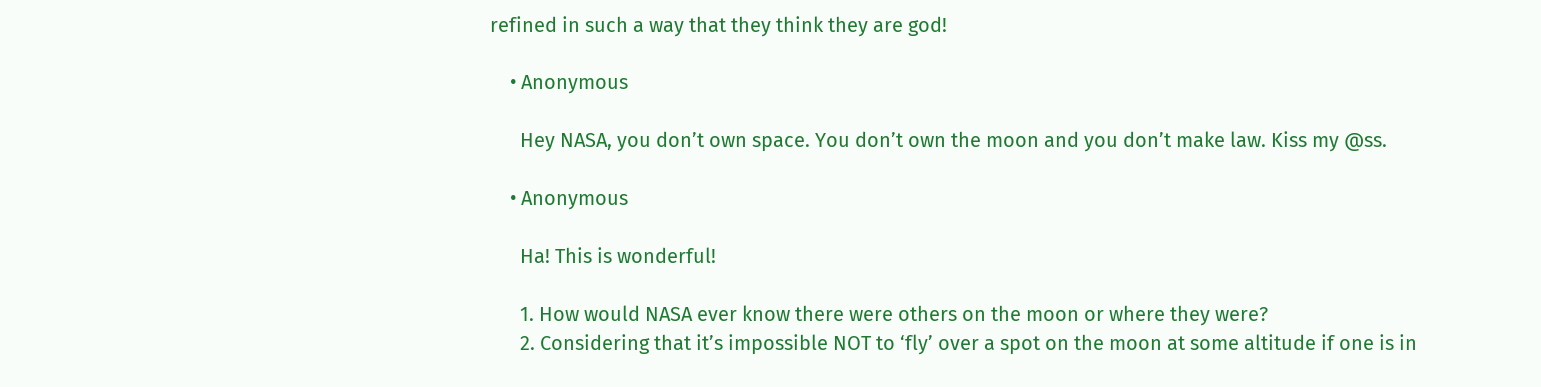refined in such a way that they think they are god!

    • Anonymous

      Hey NASA, you don’t own space. You don’t own the moon and you don’t make law. Kiss my @ss.

    • Anonymous

      Ha! This is wonderful!

      1. How would NASA ever know there were others on the moon or where they were?
      2. Considering that it’s impossible NOT to ‘fly’ over a spot on the moon at some altitude if one is in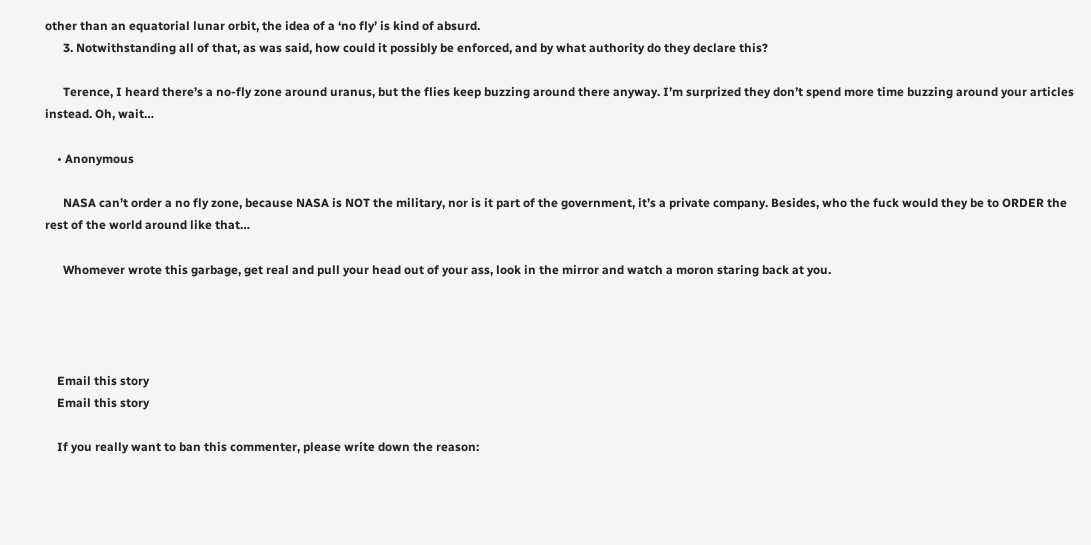other than an equatorial lunar orbit, the idea of a ‘no fly’ is kind of absurd.
      3. Notwithstanding all of that, as was said, how could it possibly be enforced, and by what authority do they declare this?

      Terence, I heard there’s a no-fly zone around uranus, but the flies keep buzzing around there anyway. I’m surprized they don’t spend more time buzzing around your articles instead. Oh, wait…

    • Anonymous

      NASA can’t order a no fly zone, because NASA is NOT the military, nor is it part of the government, it’s a private company. Besides, who the fuck would they be to ORDER the rest of the world around like that…

      Whomever wrote this garbage, get real and pull your head out of your ass, look in the mirror and watch a moron staring back at you.




    Email this story
    Email this story

    If you really want to ban this commenter, please write down the reason: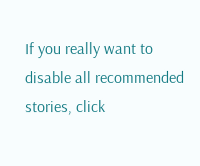If you really want to disable all recommended stories, click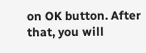on OK button. After that, you will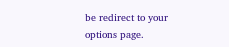be redirect to your options page.